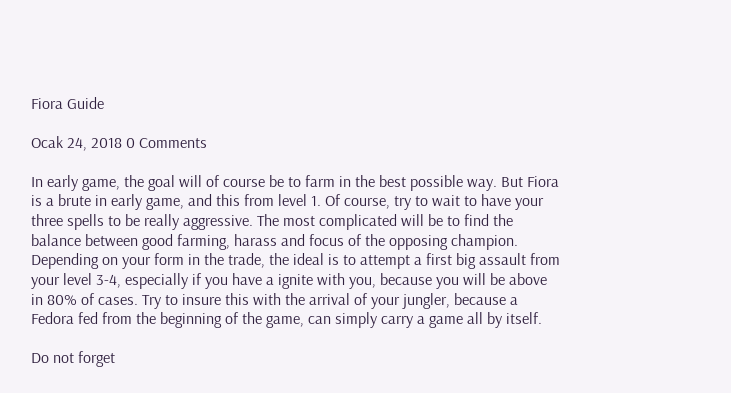Fiora Guide

Ocak 24, 2018 0 Comments

In early game, the goal will of course be to farm in the best possible way. But Fiora is a brute in early game, and this from level 1. Of course, try to wait to have your three spells to be really aggressive. The most complicated will be to find the balance between good farming, harass and focus of the opposing champion. Depending on your form in the trade, the ideal is to attempt a first big assault from your level 3-4, especially if you have a ignite with you, because you will be above in 80% of cases. Try to insure this with the arrival of your jungler, because a Fedora fed from the beginning of the game, can simply carry a game all by itself.

Do not forget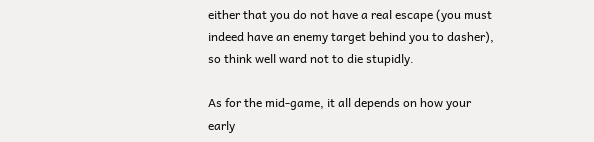either that you do not have a real escape (you must indeed have an enemy target behind you to dasher), so think well ward not to die stupidly.

As for the mid-game, it all depends on how your early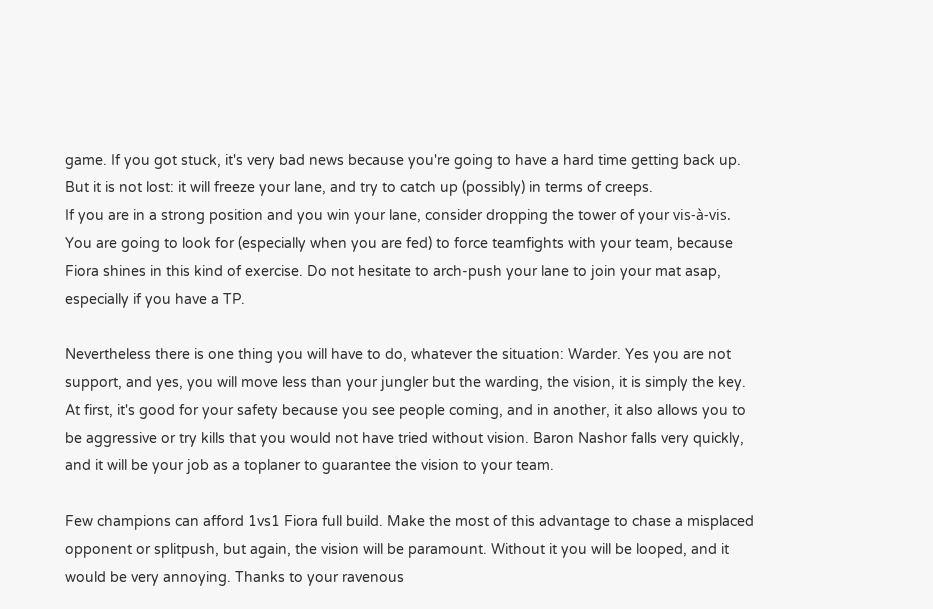game. If you got stuck, it's very bad news because you're going to have a hard time getting back up. But it is not lost: it will freeze your lane, and try to catch up (possibly) in terms of creeps.
If you are in a strong position and you win your lane, consider dropping the tower of your vis-à-vis. You are going to look for (especially when you are fed) to force teamfights with your team, because Fiora shines in this kind of exercise. Do not hesitate to arch-push your lane to join your mat asap, especially if you have a TP.

Nevertheless there is one thing you will have to do, whatever the situation: Warder. Yes you are not support, and yes, you will move less than your jungler but the warding, the vision, it is simply the key. At first, it's good for your safety because you see people coming, and in another, it also allows you to be aggressive or try kills that you would not have tried without vision. Baron Nashor falls very quickly, and it will be your job as a toplaner to guarantee the vision to your team.

Few champions can afford 1vs1 Fiora full build. Make the most of this advantage to chase a misplaced opponent or splitpush, but again, the vision will be paramount. Without it you will be looped, and it would be very annoying. Thanks to your ravenous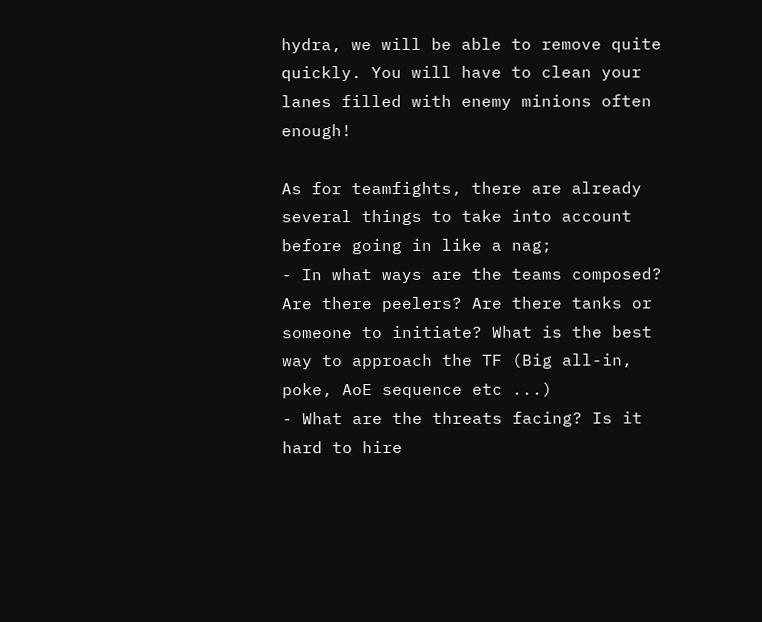hydra, we will be able to remove quite quickly. You will have to clean your lanes filled with enemy minions often enough!

As for teamfights, there are already several things to take into account before going in like a nag;
- In what ways are the teams composed? Are there peelers? Are there tanks or someone to initiate? What is the best way to approach the TF (Big all-in, poke, AoE sequence etc ...)
- What are the threats facing? Is it hard to hire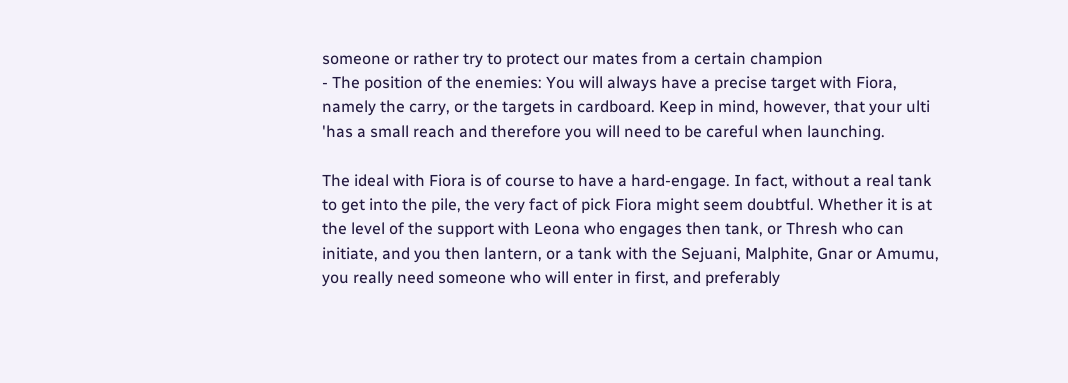someone or rather try to protect our mates from a certain champion
- The position of the enemies: You will always have a precise target with Fiora, namely the carry, or the targets in cardboard. Keep in mind, however, that your ulti 'has a small reach and therefore you will need to be careful when launching.

The ideal with Fiora is of course to have a hard-engage. In fact, without a real tank to get into the pile, the very fact of pick Fiora might seem doubtful. Whether it is at the level of the support with Leona who engages then tank, or Thresh who can initiate, and you then lantern, or a tank with the Sejuani, Malphite, Gnar or Amumu, you really need someone who will enter in first, and preferably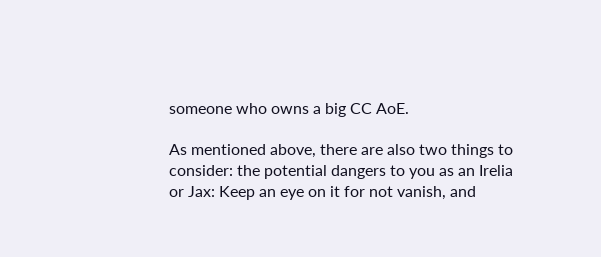someone who owns a big CC AoE.

As mentioned above, there are also two things to consider: the potential dangers to you as an Irelia or Jax: Keep an eye on it for not vanish, and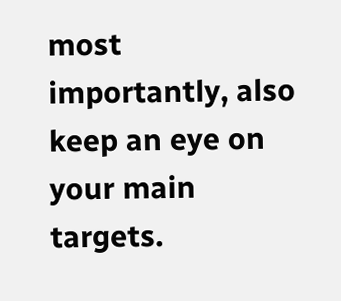most importantly, also keep an eye on your main targets.